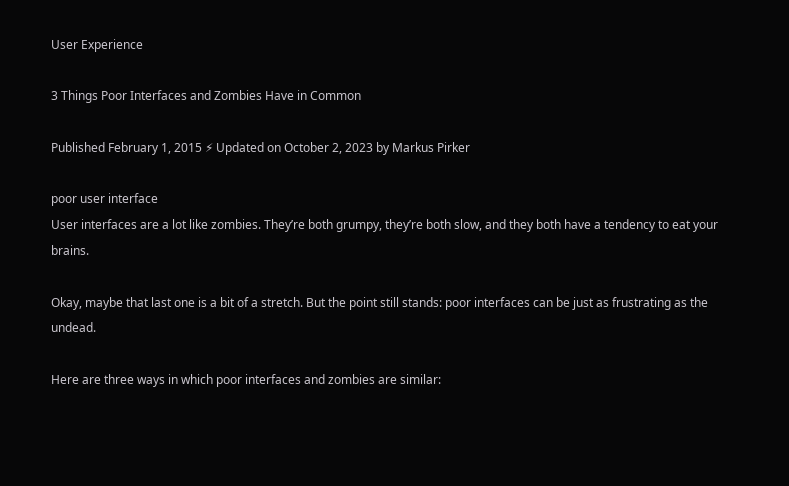User Experience

3 Things Poor Interfaces and Zombies Have in Common

Published February 1, 2015 ⚡ Updated on October 2, 2023 by Markus Pirker

poor user interface
User interfaces are a lot like zombies. They’re both grumpy, they’re both slow, and they both have a tendency to eat your brains.

Okay, maybe that last one is a bit of a stretch. But the point still stands: poor interfaces can be just as frustrating as the undead.

Here are three ways in which poor interfaces and zombies are similar: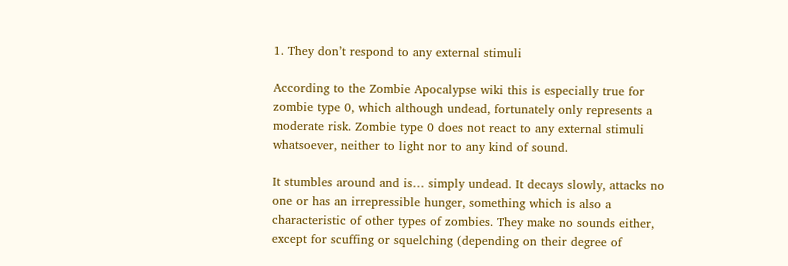1. They don’t respond to any external stimuli

According to the Zombie Apocalypse wiki this is especially true for zombie type 0, which although undead, fortunately only represents a moderate risk. Zombie type 0 does not react to any external stimuli whatsoever, neither to light nor to any kind of sound.

It stumbles around and is… simply undead. It decays slowly, attacks no one or has an irrepressible hunger, something which is also a characteristic of other types of zombies. They make no sounds either, except for scuffing or squelching (depending on their degree of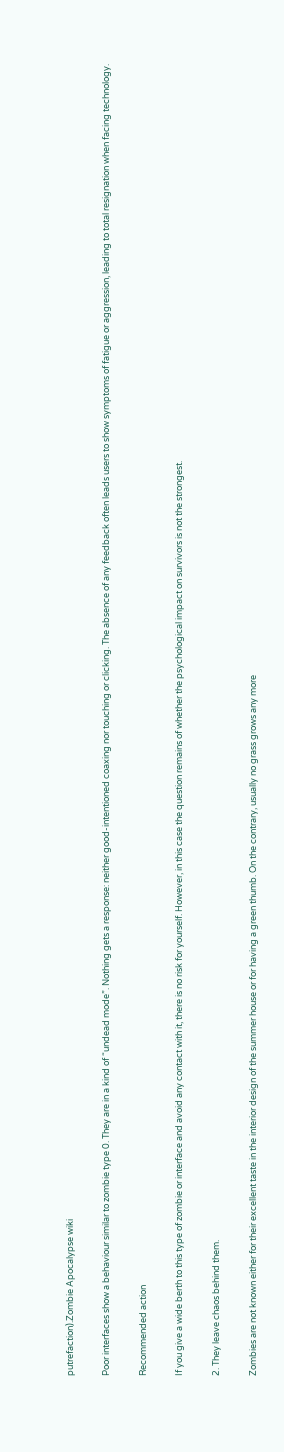putrefaction).Zombie Apocalypse wiki

Poor interfaces show a behaviour similar to zombie type 0. They are in a kind of “undead mode”. Nothing gets a response: neither good-intentioned coaxing nor touching or clicking. The absence of any feedback often leads users to show symptoms of fatigue or aggression, leading to total resignation when facing technology.

Recommended action

If you give a wide berth to this type of zombie or interface and avoid any contact with it, there is no risk for yourself. However, in this case the question remains of whether the psychological impact on survivors is not the strongest.

2. They leave chaos behind them.

Zombies are not known either for their excellent taste in the interior design of the summer house or for having a green thumb. On the contrary, usually no grass grows any more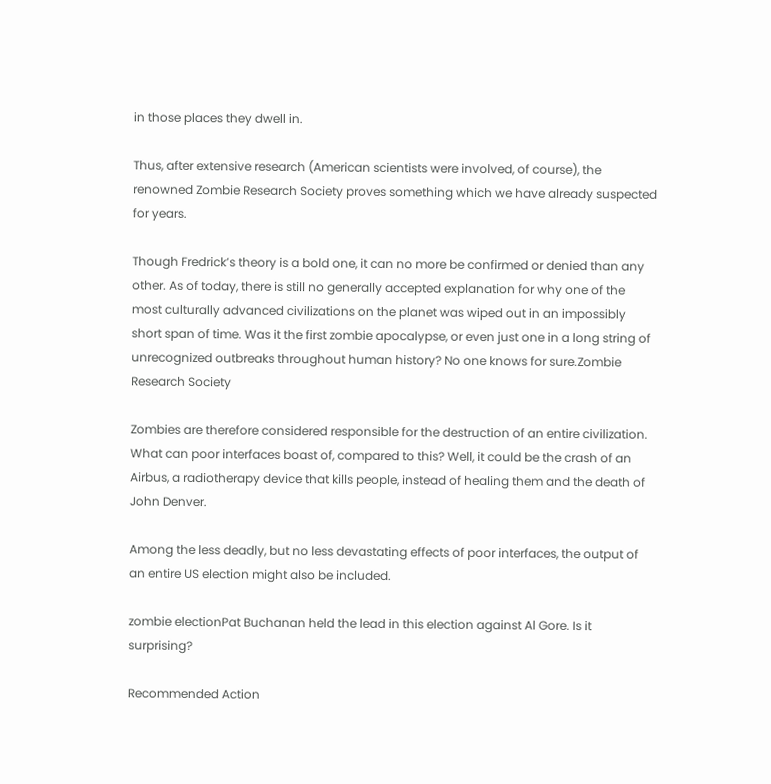in those places they dwell in.

Thus, after extensive research (American scientists were involved, of course), the renowned Zombie Research Society proves something which we have already suspected for years.

Though Fredrick’s theory is a bold one, it can no more be confirmed or denied than any other. As of today, there is still no generally accepted explanation for why one of the most culturally advanced civilizations on the planet was wiped out in an impossibly short span of time. Was it the first zombie apocalypse, or even just one in a long string of unrecognized outbreaks throughout human history? No one knows for sure.Zombie Research Society

Zombies are therefore considered responsible for the destruction of an entire civilization. What can poor interfaces boast of, compared to this? Well, it could be the crash of an Airbus, a radiotherapy device that kills people, instead of healing them and the death of John Denver.

Among the less deadly, but no less devastating effects of poor interfaces, the output of an entire US election might also be included.

zombie electionPat Buchanan held the lead in this election against Al Gore. Is it surprising?

Recommended Action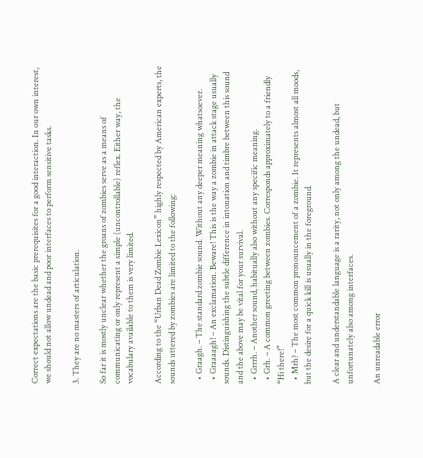Correct expectations are the basic prerequisites for a good interaction. In our own interest, we should not allow undead and poor interfaces to perform sensitive tasks.

3. They are no masters of articulation.

So far it is mostly unclear whether the groans of zombies serve as a means of communicating or only represent a simple (uncontrollable) reflex. Either way, the vocabulary available to them is very limited.

According to the “Urban Dead Zombie Lexicon” highly respected by American experts, the sounds uttered by zombies are limited to the following:

  • Graagh. – The standard zombie sound. Without any deeper meaning whatsoever.
  • Graaaagh! – An exclamation. Beware! This is the way a zombie in attack stage usually sounds. Distinguishing the subtle difference in intonation and timbre between this sound and the above may be vital for your survival.
  • Grrrh. – Another sound, habitually also without any specific meaning.
  • Grh. – A common greeting between zombies. Corresponds approximately to a friendly “Hi there!”
  • Mrh? – The most common pronouncement of a zombie. It represents almost all moods, but the desire for a quick kill is usually in the foreground.

A clear and understandable language is a rarity, not only among the undead, but unfortunately also among interfaces.

An unreadable error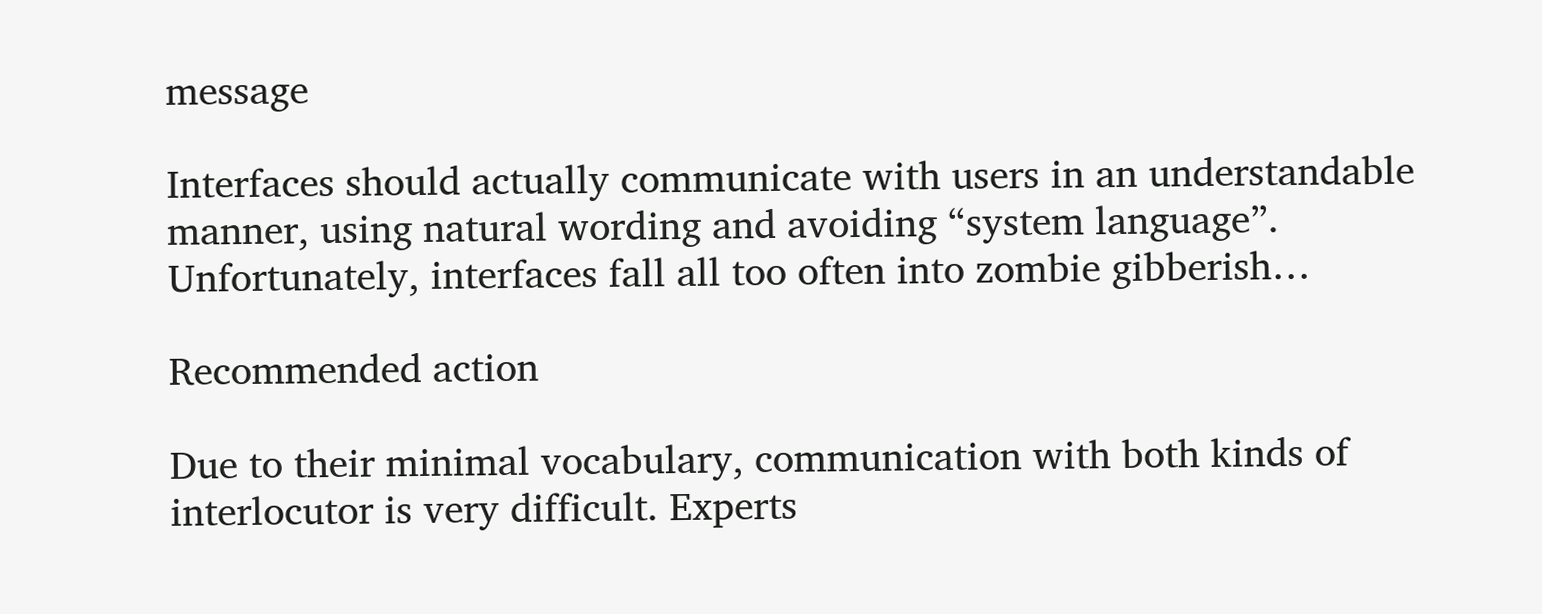message

Interfaces should actually communicate with users in an understandable manner, using natural wording and avoiding “system language”. Unfortunately, interfaces fall all too often into zombie gibberish…

Recommended action

Due to their minimal vocabulary, communication with both kinds of interlocutor is very difficult. Experts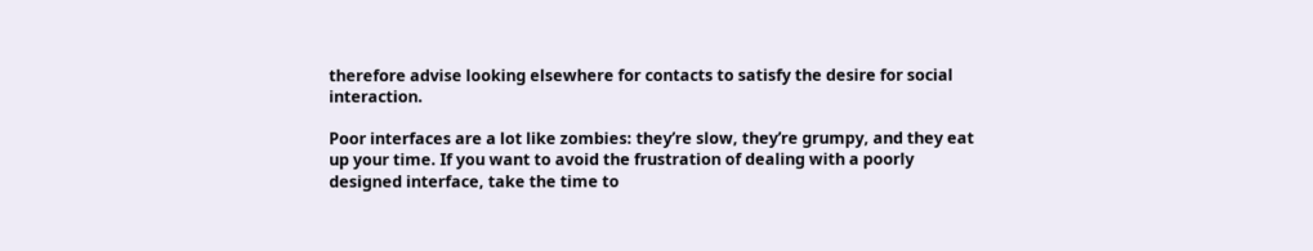therefore advise looking elsewhere for contacts to satisfy the desire for social interaction.

Poor interfaces are a lot like zombies: they’re slow, they’re grumpy, and they eat up your time. If you want to avoid the frustration of dealing with a poorly designed interface, take the time to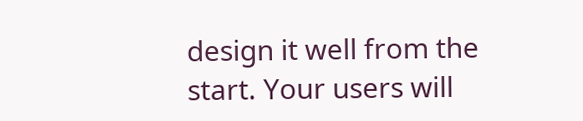design it well from the start. Your users will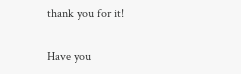thank you for it!

Have you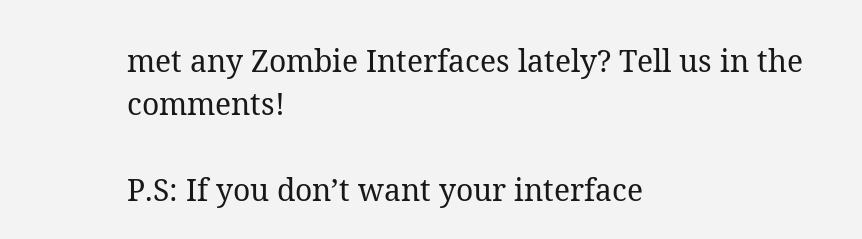met any Zombie Interfaces lately? Tell us in the comments!

P.S: If you don’t want your interface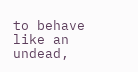to behave like an undead,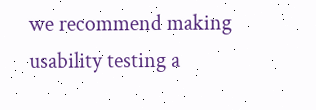we recommend making usability testing a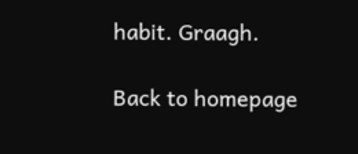habit. Graagh.

Back to homepage